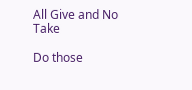All Give and No Take

Do those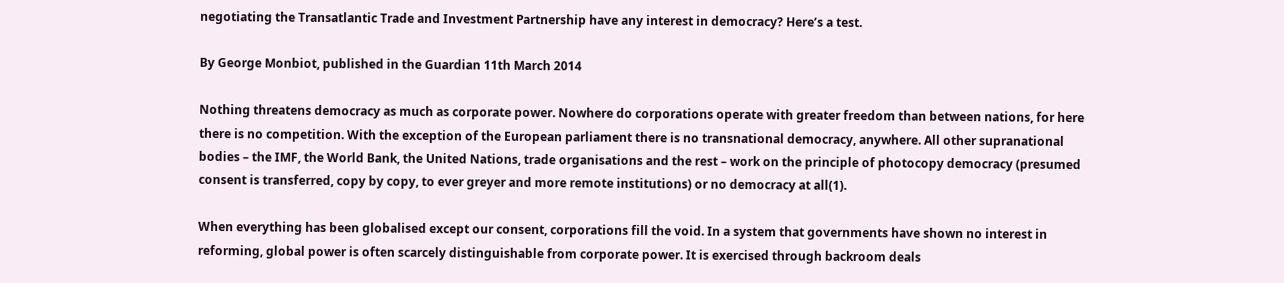negotiating the Transatlantic Trade and Investment Partnership have any interest in democracy? Here’s a test.

By George Monbiot, published in the Guardian 11th March 2014

Nothing threatens democracy as much as corporate power. Nowhere do corporations operate with greater freedom than between nations, for here there is no competition. With the exception of the European parliament there is no transnational democracy, anywhere. All other supranational bodies – the IMF, the World Bank, the United Nations, trade organisations and the rest – work on the principle of photocopy democracy (presumed consent is transferred, copy by copy, to ever greyer and more remote institutions) or no democracy at all(1).

When everything has been globalised except our consent, corporations fill the void. In a system that governments have shown no interest in reforming, global power is often scarcely distinguishable from corporate power. It is exercised through backroom deals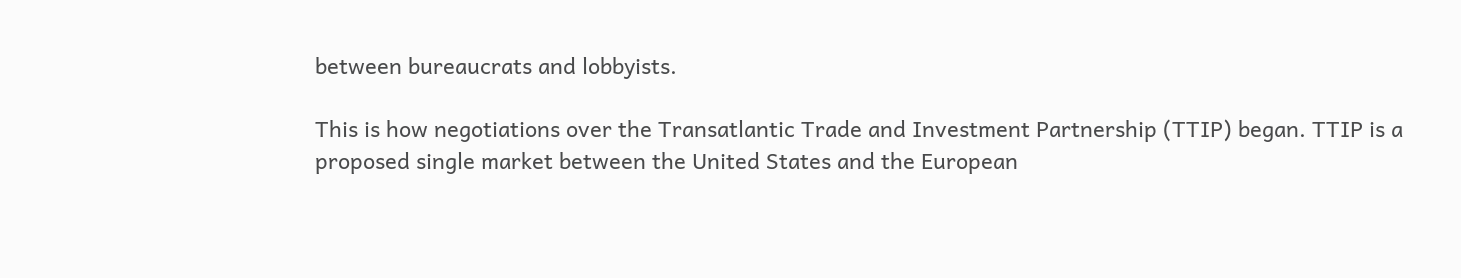between bureaucrats and lobbyists.

This is how negotiations over the Transatlantic Trade and Investment Partnership (TTIP) began. TTIP is a proposed single market between the United States and the European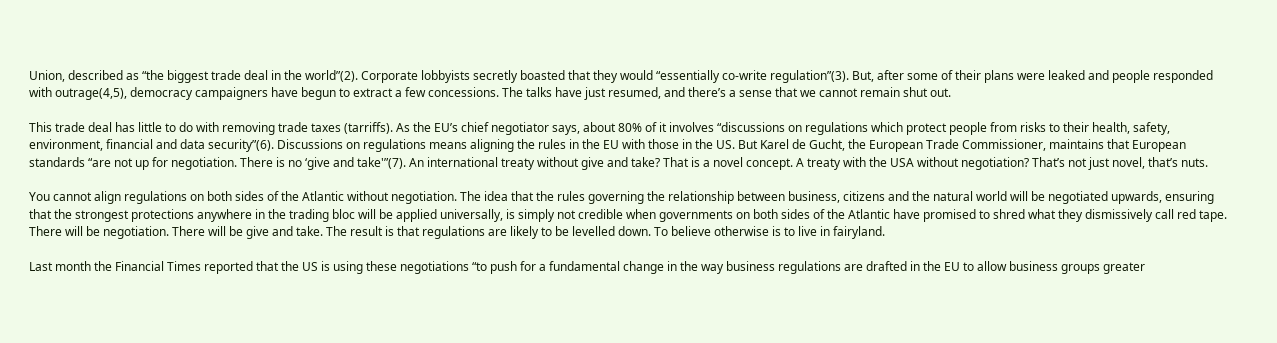Union, described as “the biggest trade deal in the world”(2). Corporate lobbyists secretly boasted that they would “essentially co-write regulation”(3). But, after some of their plans were leaked and people responded with outrage(4,5), democracy campaigners have begun to extract a few concessions. The talks have just resumed, and there’s a sense that we cannot remain shut out.

This trade deal has little to do with removing trade taxes (tarriffs). As the EU’s chief negotiator says, about 80% of it involves “discussions on regulations which protect people from risks to their health, safety, environment, financial and data security”(6). Discussions on regulations means aligning the rules in the EU with those in the US. But Karel de Gucht, the European Trade Commissioner, maintains that European standards “are not up for negotiation. There is no ‘give and take'”(7). An international treaty without give and take? That is a novel concept. A treaty with the USA without negotiation? That’s not just novel, that’s nuts.

You cannot align regulations on both sides of the Atlantic without negotiation. The idea that the rules governing the relationship between business, citizens and the natural world will be negotiated upwards, ensuring that the strongest protections anywhere in the trading bloc will be applied universally, is simply not credible when governments on both sides of the Atlantic have promised to shred what they dismissively call red tape. There will be negotiation. There will be give and take. The result is that regulations are likely to be levelled down. To believe otherwise is to live in fairyland.

Last month the Financial Times reported that the US is using these negotiations “to push for a fundamental change in the way business regulations are drafted in the EU to allow business groups greater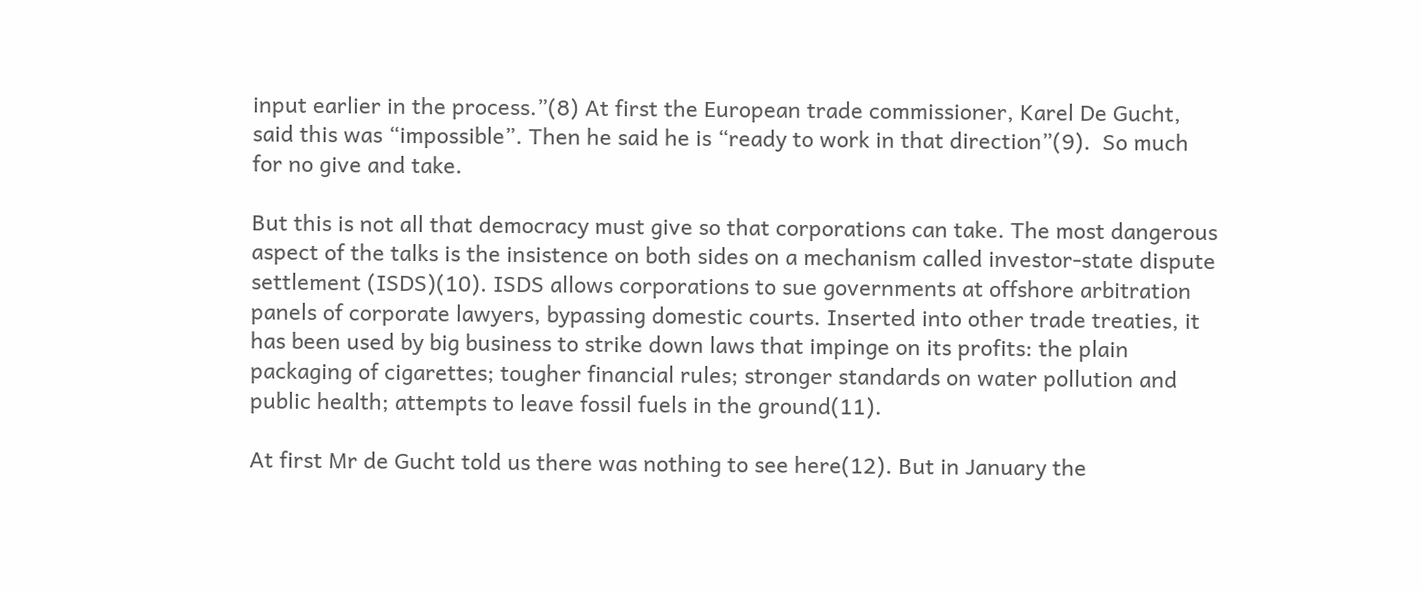input earlier in the process.”(8) At first the European trade commissioner, Karel De Gucht, said this was “impossible”. Then he said he is “ready to work in that direction”(9).  So much for no give and take.

But this is not all that democracy must give so that corporations can take. The most dangerous aspect of the talks is the insistence on both sides on a mechanism called investor-state dispute settlement (ISDS)(10). ISDS allows corporations to sue governments at offshore arbitration panels of corporate lawyers, bypassing domestic courts. Inserted into other trade treaties, it has been used by big business to strike down laws that impinge on its profits: the plain packaging of cigarettes; tougher financial rules; stronger standards on water pollution and public health; attempts to leave fossil fuels in the ground(11).

At first Mr de Gucht told us there was nothing to see here(12). But in January the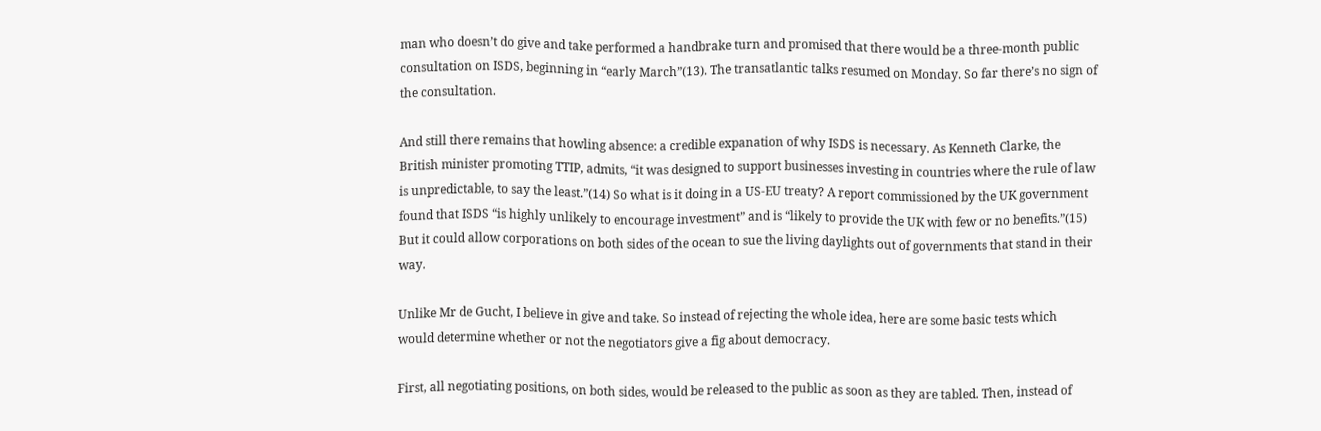man who doesn’t do give and take performed a handbrake turn and promised that there would be a three-month public consultation on ISDS, beginning in “early March”(13). The transatlantic talks resumed on Monday. So far there’s no sign of the consultation.

And still there remains that howling absence: a credible expanation of why ISDS is necessary. As Kenneth Clarke, the British minister promoting TTIP, admits, “it was designed to support businesses investing in countries where the rule of law is unpredictable, to say the least.”(14) So what is it doing in a US-EU treaty? A report commissioned by the UK government found that ISDS “is highly unlikely to encourage investment” and is “likely to provide the UK with few or no benefits.”(15) But it could allow corporations on both sides of the ocean to sue the living daylights out of governments that stand in their way.

Unlike Mr de Gucht, I believe in give and take. So instead of rejecting the whole idea, here are some basic tests which would determine whether or not the negotiators give a fig about democracy.

First, all negotiating positions, on both sides, would be released to the public as soon as they are tabled. Then, instead of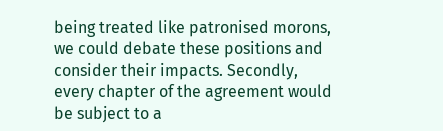being treated like patronised morons, we could debate these positions and consider their impacts. Secondly, every chapter of the agreement would be subject to a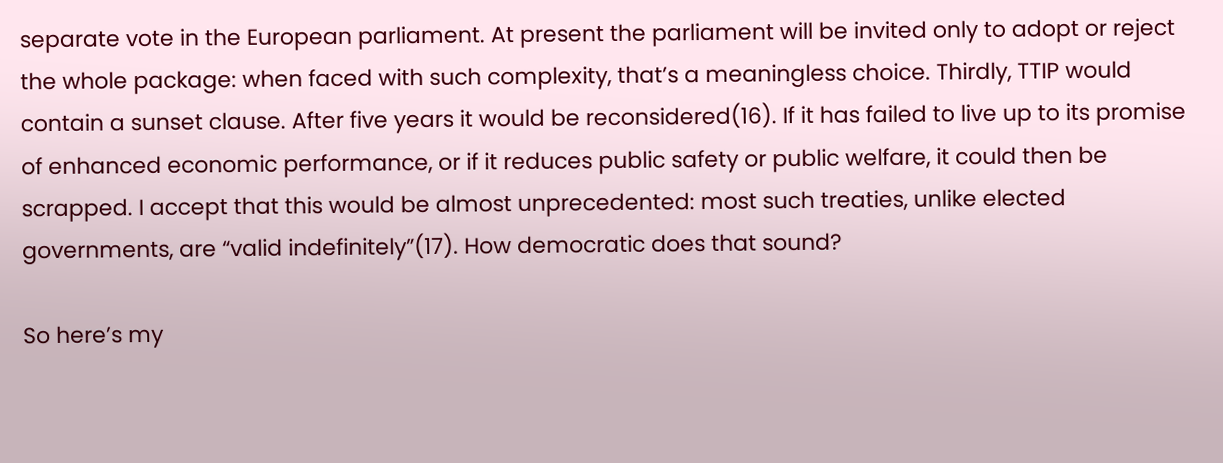separate vote in the European parliament. At present the parliament will be invited only to adopt or reject the whole package: when faced with such complexity, that’s a meaningless choice. Thirdly, TTIP would contain a sunset clause. After five years it would be reconsidered(16). If it has failed to live up to its promise of enhanced economic performance, or if it reduces public safety or public welfare, it could then be scrapped. I accept that this would be almost unprecedented: most such treaties, unlike elected governments, are “valid indefinitely”(17). How democratic does that sound?

So here’s my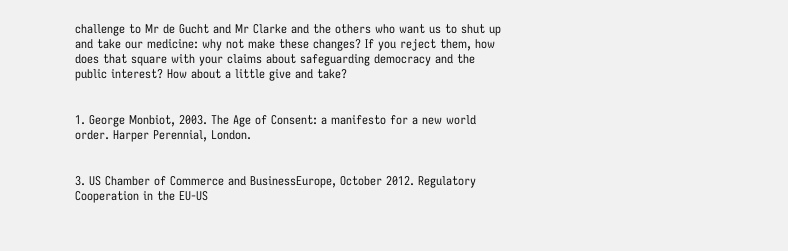challenge to Mr de Gucht and Mr Clarke and the others who want us to shut up and take our medicine: why not make these changes? If you reject them, how does that square with your claims about safeguarding democracy and the public interest? How about a little give and take?


1. George Monbiot, 2003. The Age of Consent: a manifesto for a new world order. Harper Perennial, London.


3. US Chamber of Commerce and BusinessEurope, October 2012. Regulatory Cooperation in the EU-US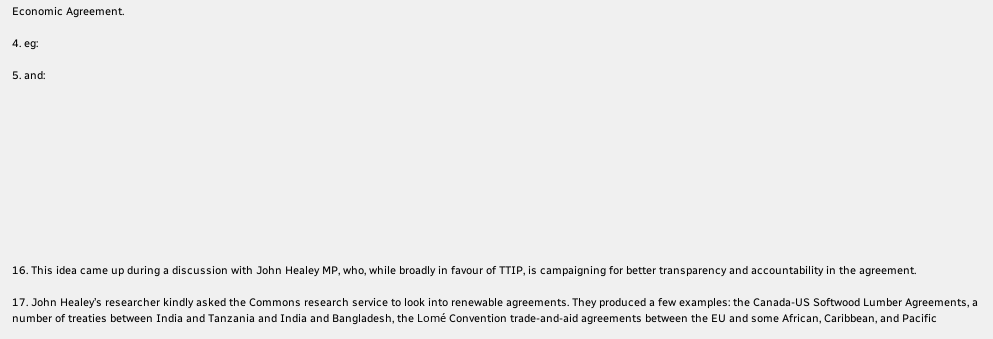Economic Agreement.

4. eg:

5. and:











16. This idea came up during a discussion with John Healey MP, who, while broadly in favour of TTIP, is campaigning for better transparency and accountability in the agreement.

17. John Healey’s researcher kindly asked the Commons research service to look into renewable agreements. They produced a few examples: the Canada-US Softwood Lumber Agreements, a number of treaties between India and Tanzania and India and Bangladesh, the Lomé Convention trade-and-aid agreements between the EU and some African, Caribbean, and Pacific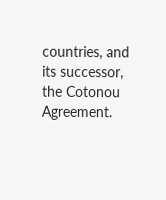countries, and its successor, the Cotonou Agreement.